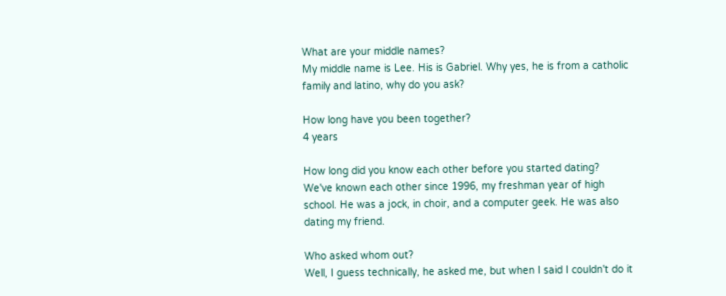What are your middle names?
My middle name is Lee. His is Gabriel. Why yes, he is from a catholic family and latino, why do you ask?

How long have you been together?
4 years

How long did you know each other before you started dating?
We've known each other since 1996, my freshman year of high school. He was a jock, in choir, and a computer geek. He was also dating my friend.

Who asked whom out?
Well, I guess technically, he asked me, but when I said I couldn't do it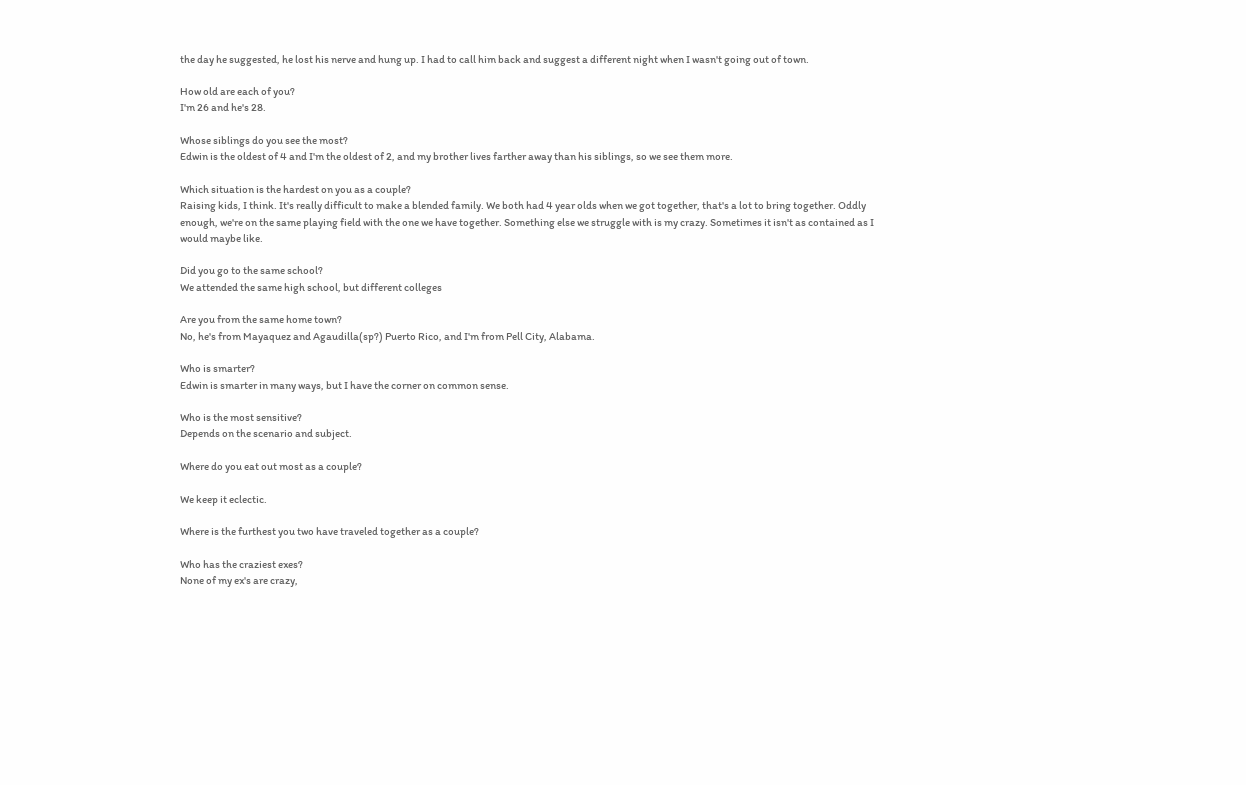the day he suggested, he lost his nerve and hung up. I had to call him back and suggest a different night when I wasn't going out of town.

How old are each of you?
I'm 26 and he's 28.

Whose siblings do you see the most?
Edwin is the oldest of 4 and I'm the oldest of 2, and my brother lives farther away than his siblings, so we see them more.

Which situation is the hardest on you as a couple?
Raising kids, I think. It's really difficult to make a blended family. We both had 4 year olds when we got together, that's a lot to bring together. Oddly enough, we're on the same playing field with the one we have together. Something else we struggle with is my crazy. Sometimes it isn't as contained as I would maybe like.

Did you go to the same school?
We attended the same high school, but different colleges

Are you from the same home town?
No, he's from Mayaquez and Agaudilla(sp?) Puerto Rico, and I'm from Pell City, Alabama.

Who is smarter?
Edwin is smarter in many ways, but I have the corner on common sense.

Who is the most sensitive?
Depends on the scenario and subject.

Where do you eat out most as a couple?

We keep it eclectic.

Where is the furthest you two have traveled together as a couple?

Who has the craziest exes?
None of my ex's are crazy,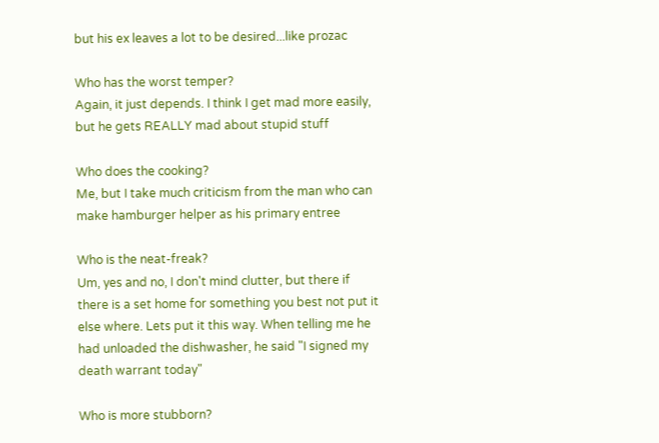but his ex leaves a lot to be desired...like prozac

Who has the worst temper?
Again, it just depends. I think I get mad more easily, but he gets REALLY mad about stupid stuff

Who does the cooking?
Me, but I take much criticism from the man who can make hamburger helper as his primary entree

Who is the neat-freak?
Um, yes and no, I don't mind clutter, but there if there is a set home for something you best not put it else where. Lets put it this way. When telling me he had unloaded the dishwasher, he said "I signed my death warrant today"

Who is more stubborn?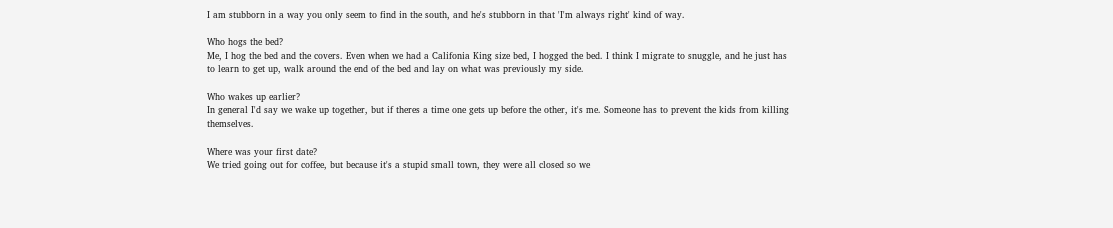I am stubborn in a way you only seem to find in the south, and he's stubborn in that 'I'm always right' kind of way.

Who hogs the bed?
Me, I hog the bed and the covers. Even when we had a Califonia King size bed, I hogged the bed. I think I migrate to snuggle, and he just has to learn to get up, walk around the end of the bed and lay on what was previously my side.

Who wakes up earlier?
In general I'd say we wake up together, but if theres a time one gets up before the other, it's me. Someone has to prevent the kids from killing themselves.

Where was your first date?
We tried going out for coffee, but because it's a stupid small town, they were all closed so we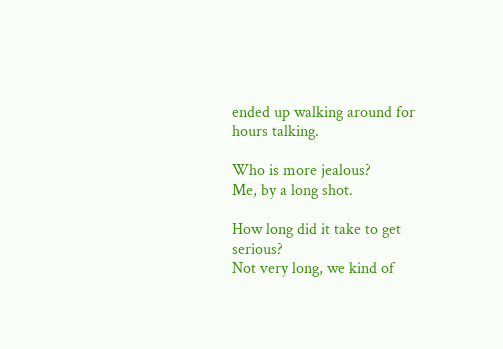ended up walking around for hours talking.

Who is more jealous?
Me, by a long shot.

How long did it take to get serious?
Not very long, we kind of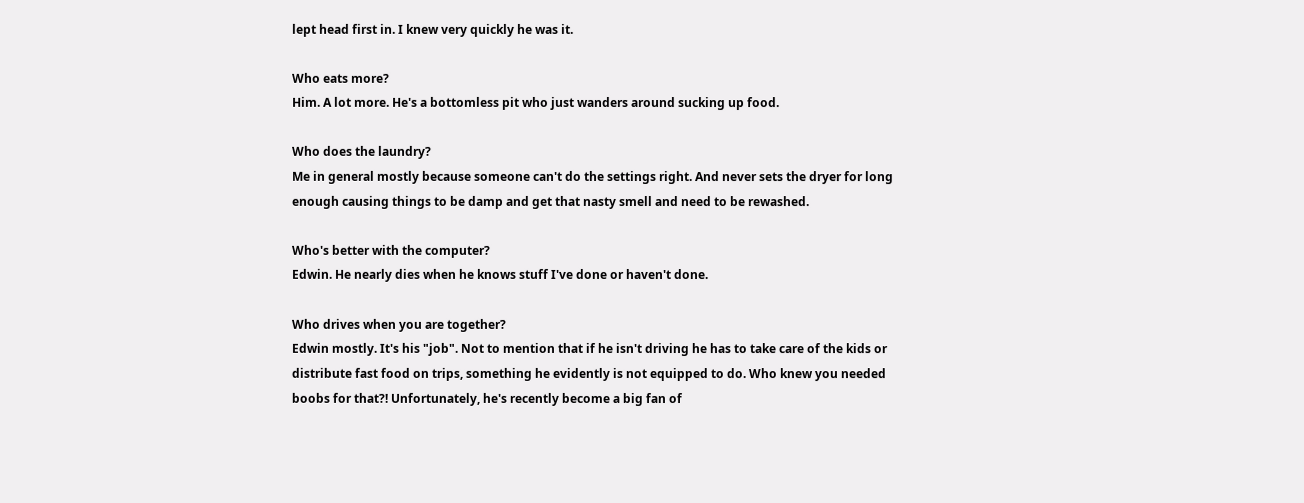lept head first in. I knew very quickly he was it.

Who eats more?
Him. A lot more. He's a bottomless pit who just wanders around sucking up food.

Who does the laundry?
Me in general mostly because someone can't do the settings right. And never sets the dryer for long enough causing things to be damp and get that nasty smell and need to be rewashed.

Who's better with the computer?
Edwin. He nearly dies when he knows stuff I've done or haven't done.

Who drives when you are together?
Edwin mostly. It's his "job". Not to mention that if he isn't driving he has to take care of the kids or distribute fast food on trips, something he evidently is not equipped to do. Who knew you needed boobs for that?! Unfortunately, he's recently become a big fan of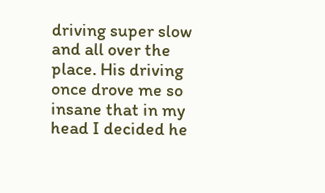driving super slow and all over the place. His driving once drove me so insane that in my head I decided he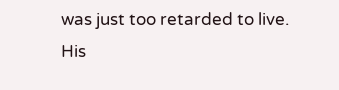was just too retarded to live. His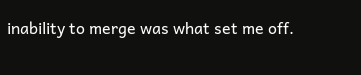inability to merge was what set me off.